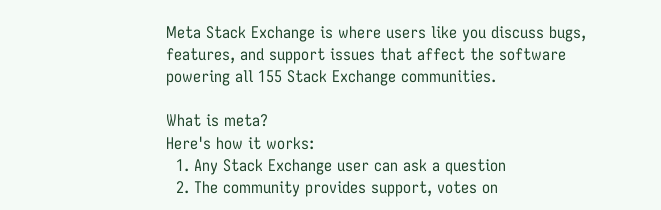Meta Stack Exchange is where users like you discuss bugs, features, and support issues that affect the software powering all 155 Stack Exchange communities.

What is meta?
Here's how it works:
  1. Any Stack Exchange user can ask a question
  2. The community provides support, votes on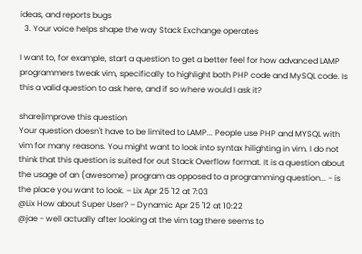ideas, and reports bugs
  3. Your voice helps shape the way Stack Exchange operates

I want to, for example, start a question to get a better feel for how advanced LAMP programmers tweak vim, specifically to highlight both PHP code and MySQL code. Is this a valid question to ask here, and if so where would I ask it?

share|improve this question
Your question doesn't have to be limited to LAMP... People use PHP and MYSQL with vim for many reasons. You might want to look into syntax hilighting in vim. I do not think that this question is suited for out Stack Overflow format. It is a question about the usage of an (awesome) program as opposed to a programming question... - is the place you want to look. – Lix Apr 25 '12 at 7:03
@Lix How about Super User? – Dynamic Apr 25 '12 at 10:22
@jae - well actually after looking at the vim tag there seems to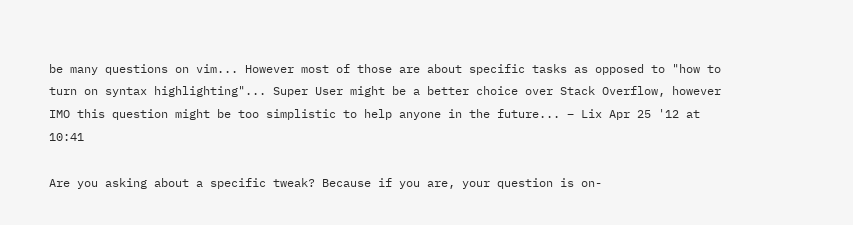be many questions on vim... However most of those are about specific tasks as opposed to "how to turn on syntax highlighting"... Super User might be a better choice over Stack Overflow, however IMO this question might be too simplistic to help anyone in the future... – Lix Apr 25 '12 at 10:41

Are you asking about a specific tweak? Because if you are, your question is on-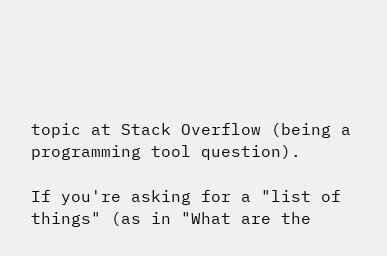topic at Stack Overflow (being a programming tool question).

If you're asking for a "list of things" (as in "What are the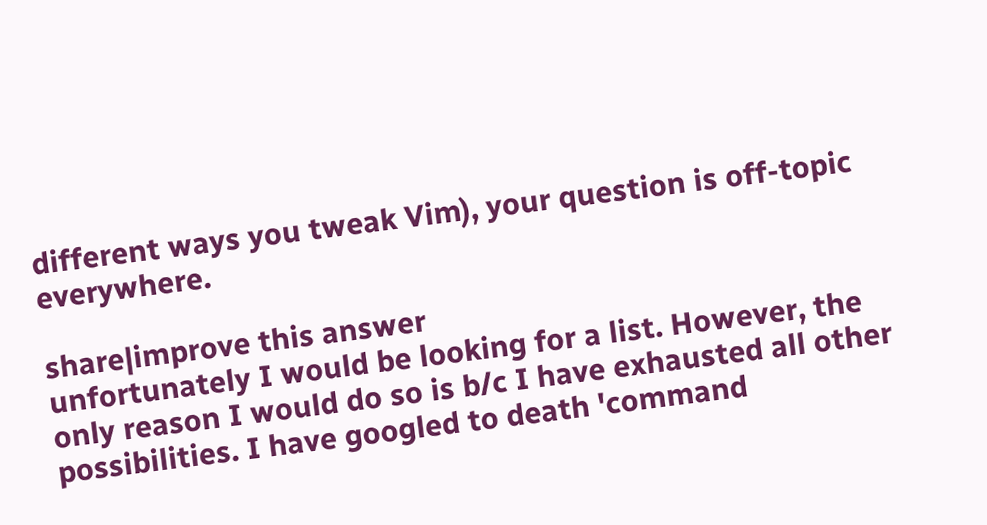different ways you tweak Vim), your question is off-topic everywhere.

share|improve this answer
unfortunately I would be looking for a list. However, the only reason I would do so is b/c I have exhausted all other possibilities. I have googled to death 'command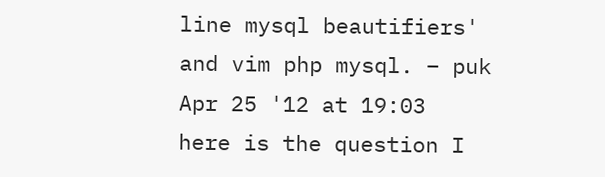line mysql beautifiers' and vim php mysql. – puk Apr 25 '12 at 19:03
here is the question I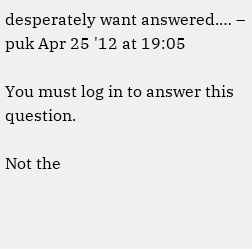desperately want answered.… – puk Apr 25 '12 at 19:05

You must log in to answer this question.

Not the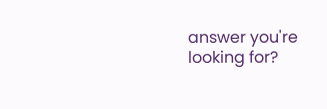answer you're looking for?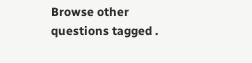Browse other questions tagged .